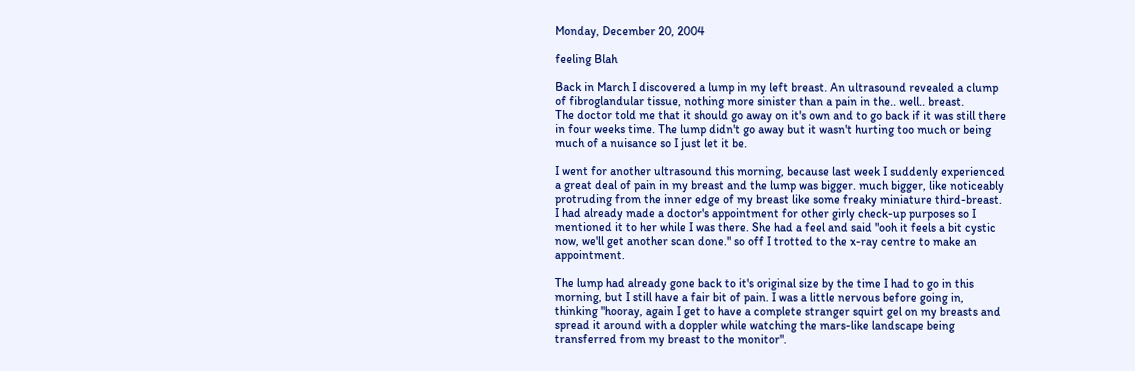Monday, December 20, 2004

feeling Blah

Back in March I discovered a lump in my left breast. An ultrasound revealed a clump of fibroglandular tissue, nothing more sinister than a pain in the.. well.. breast.
The doctor told me that it should go away on it's own and to go back if it was still there in four weeks time. The lump didn't go away but it wasn't hurting too much or being much of a nuisance so I just let it be.

I went for another ultrasound this morning, because last week I suddenly experienced a great deal of pain in my breast and the lump was bigger. much bigger, like noticeably protruding from the inner edge of my breast like some freaky miniature third-breast. I had already made a doctor's appointment for other girly check-up purposes so I mentioned it to her while I was there. She had a feel and said "ooh it feels a bit cystic now, we'll get another scan done." so off I trotted to the x-ray centre to make an appointment.

The lump had already gone back to it's original size by the time I had to go in this morning, but I still have a fair bit of pain. I was a little nervous before going in, thinking "hooray, again I get to have a complete stranger squirt gel on my breasts and spread it around with a doppler while watching the mars-like landscape being transferred from my breast to the monitor".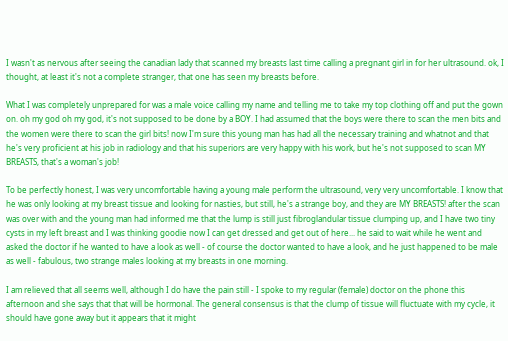I wasn't as nervous after seeing the canadian lady that scanned my breasts last time calling a pregnant girl in for her ultrasound. ok, I thought, at least it's not a complete stranger, that one has seen my breasts before.

What I was completely unprepared for was a male voice calling my name and telling me to take my top clothing off and put the gown on. oh my god oh my god, it's not supposed to be done by a BOY. I had assumed that the boys were there to scan the men bits and the women were there to scan the girl bits! now I'm sure this young man has had all the necessary training and whatnot and that he's very proficient at his job in radiology and that his superiors are very happy with his work, but he's not supposed to scan MY BREASTS, that's a woman's job!

To be perfectly honest, I was very uncomfortable having a young male perform the ultrasound, very very uncomfortable. I know that he was only looking at my breast tissue and looking for nasties, but still, he's a strange boy, and they are MY BREASTS! after the scan was over with and the young man had informed me that the lump is still just fibroglandular tissue clumping up, and I have two tiny cysts in my left breast and I was thinking goodie now I can get dressed and get out of here... he said to wait while he went and asked the doctor if he wanted to have a look as well - of course the doctor wanted to have a look, and he just happened to be male as well - fabulous, two strange males looking at my breasts in one morning.

I am relieved that all seems well, although I do have the pain still - I spoke to my regular (female) doctor on the phone this afternoon and she says that that will be hormonal. The general consensus is that the clump of tissue will fluctuate with my cycle, it should have gone away but it appears that it might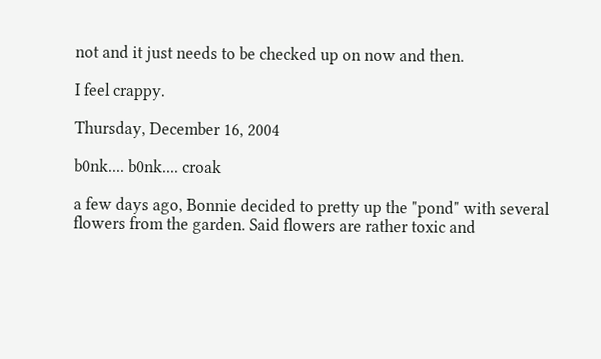not and it just needs to be checked up on now and then.

I feel crappy.

Thursday, December 16, 2004

b0nk.... b0nk.... croak

a few days ago, Bonnie decided to pretty up the "pond" with several flowers from the garden. Said flowers are rather toxic and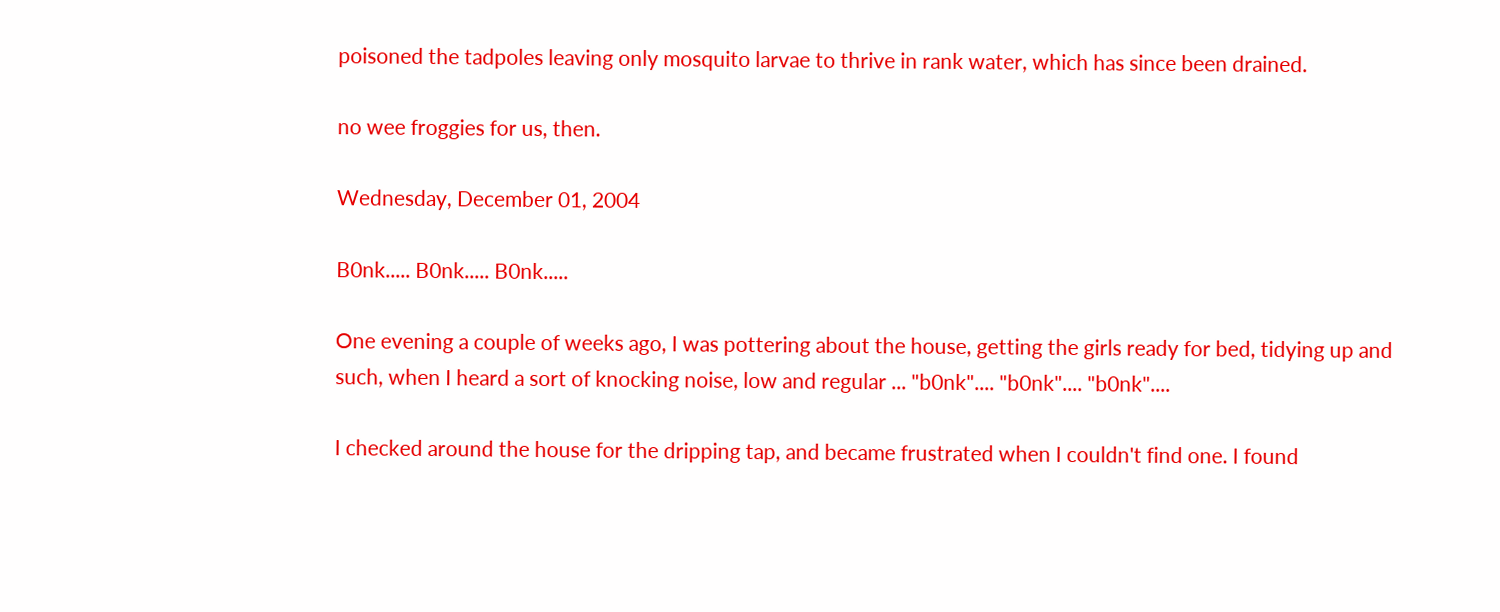poisoned the tadpoles leaving only mosquito larvae to thrive in rank water, which has since been drained.

no wee froggies for us, then.

Wednesday, December 01, 2004

B0nk..... B0nk..... B0nk.....

One evening a couple of weeks ago, I was pottering about the house, getting the girls ready for bed, tidying up and such, when I heard a sort of knocking noise, low and regular ... "b0nk".... "b0nk".... "b0nk"....

I checked around the house for the dripping tap, and became frustrated when I couldn't find one. I found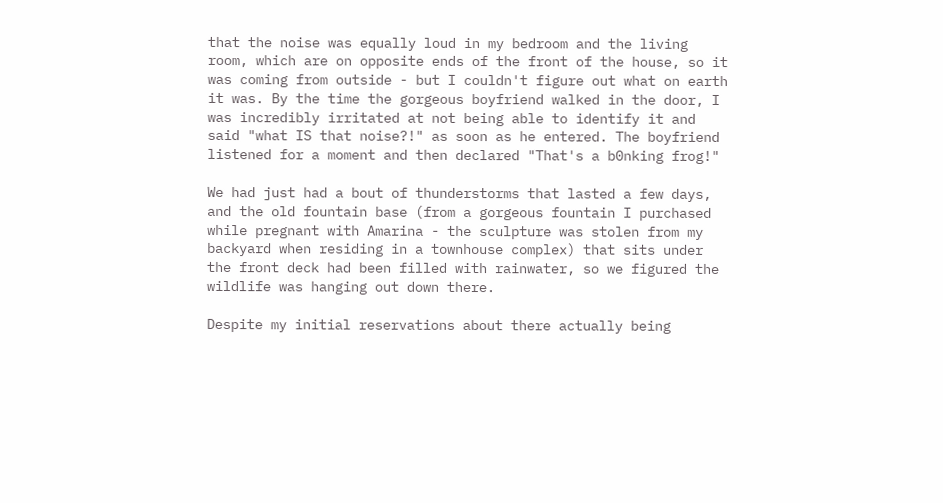that the noise was equally loud in my bedroom and the living room, which are on opposite ends of the front of the house, so it was coming from outside - but I couldn't figure out what on earth it was. By the time the gorgeous boyfriend walked in the door, I was incredibly irritated at not being able to identify it and said "what IS that noise?!" as soon as he entered. The boyfriend listened for a moment and then declared "That's a b0nking frog!"

We had just had a bout of thunderstorms that lasted a few days, and the old fountain base (from a gorgeous fountain I purchased while pregnant with Amarina - the sculpture was stolen from my backyard when residing in a townhouse complex) that sits under the front deck had been filled with rainwater, so we figured the wildlife was hanging out down there.

Despite my initial reservations about there actually being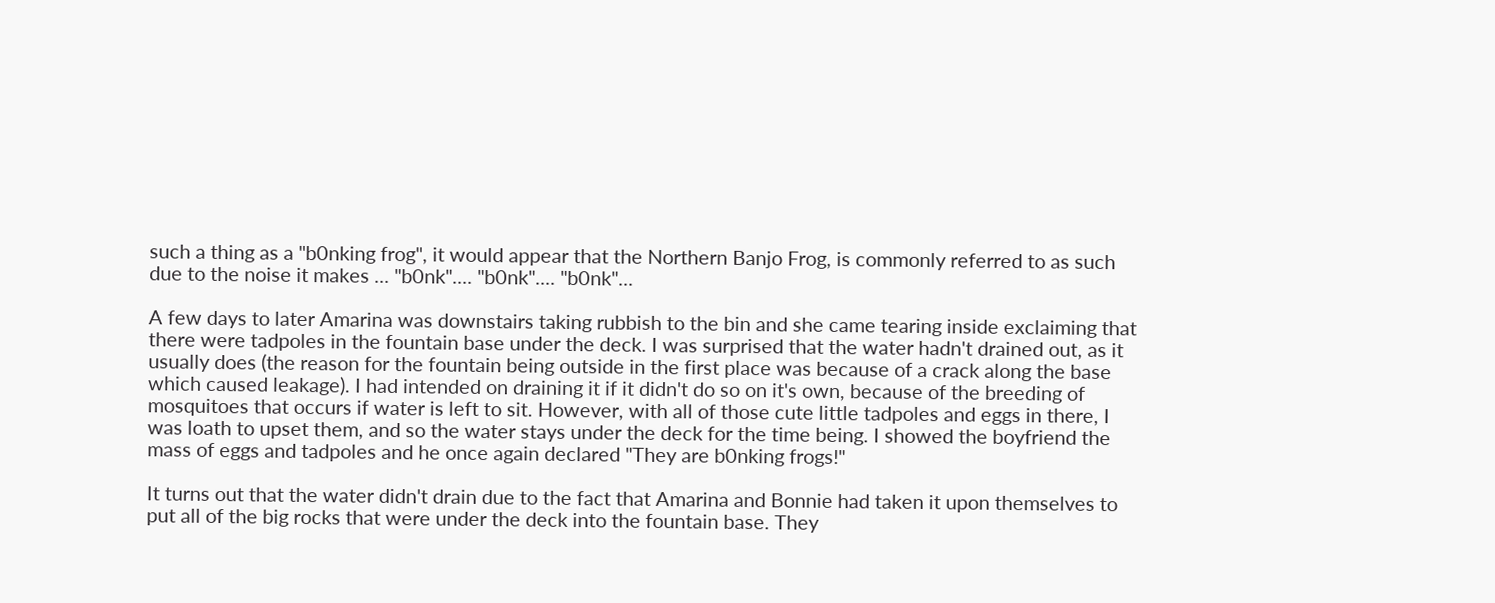such a thing as a "b0nking frog", it would appear that the Northern Banjo Frog, is commonly referred to as such due to the noise it makes ... "b0nk".... "b0nk".... "b0nk"...

A few days to later Amarina was downstairs taking rubbish to the bin and she came tearing inside exclaiming that there were tadpoles in the fountain base under the deck. I was surprised that the water hadn't drained out, as it usually does (the reason for the fountain being outside in the first place was because of a crack along the base which caused leakage). I had intended on draining it if it didn't do so on it's own, because of the breeding of mosquitoes that occurs if water is left to sit. However, with all of those cute little tadpoles and eggs in there, I was loath to upset them, and so the water stays under the deck for the time being. I showed the boyfriend the mass of eggs and tadpoles and he once again declared "They are b0nking frogs!"

It turns out that the water didn't drain due to the fact that Amarina and Bonnie had taken it upon themselves to put all of the big rocks that were under the deck into the fountain base. They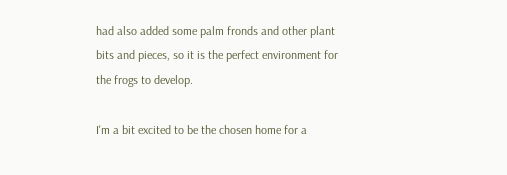had also added some palm fronds and other plant bits and pieces, so it is the perfect environment for the frogs to develop.

I'm a bit excited to be the chosen home for a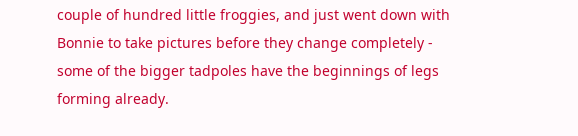couple of hundred little froggies, and just went down with Bonnie to take pictures before they change completely - some of the bigger tadpoles have the beginnings of legs forming already.